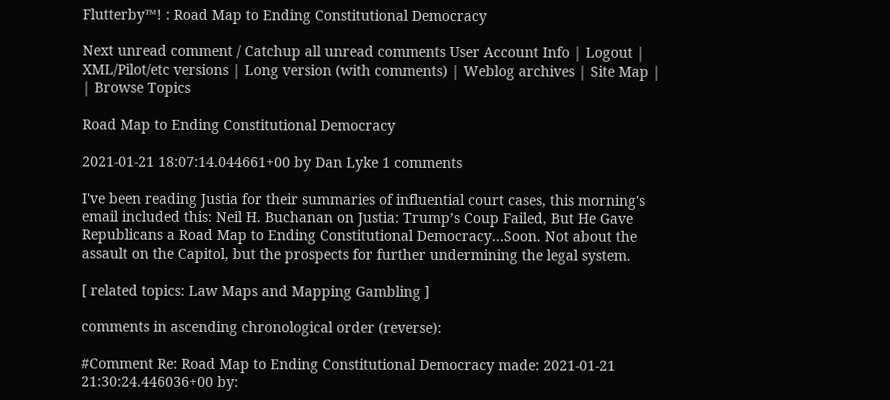Flutterby™! : Road Map to Ending Constitutional Democracy

Next unread comment / Catchup all unread comments User Account Info | Logout | XML/Pilot/etc versions | Long version (with comments) | Weblog archives | Site Map | | Browse Topics

Road Map to Ending Constitutional Democracy

2021-01-21 18:07:14.044661+00 by Dan Lyke 1 comments

I've been reading Justia for their summaries of influential court cases, this morning's email included this: Neil H. Buchanan on Justia: Trump’s Coup Failed, But He Gave Republicans a Road Map to Ending Constitutional Democracy…Soon. Not about the assault on the Capitol, but the prospects for further undermining the legal system.

[ related topics: Law Maps and Mapping Gambling ]

comments in ascending chronological order (reverse):

#Comment Re: Road Map to Ending Constitutional Democracy made: 2021-01-21 21:30:24.446036+00 by: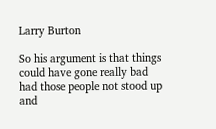Larry Burton

So his argument is that things could have gone really bad had those people not stood up and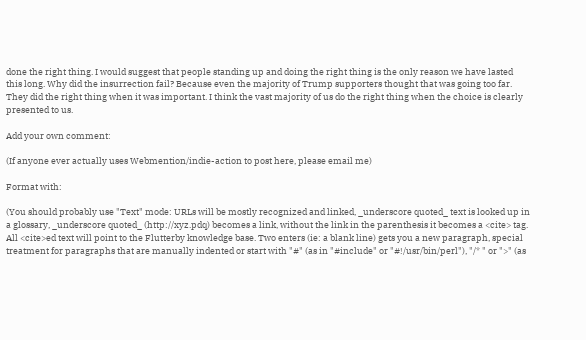done the right thing. I would suggest that people standing up and doing the right thing is the only reason we have lasted this long. Why did the insurrection fail? Because even the majority of Trump supporters thought that was going too far. They did the right thing when it was important. I think the vast majority of us do the right thing when the choice is clearly presented to us.

Add your own comment:

(If anyone ever actually uses Webmention/indie-action to post here, please email me)

Format with:

(You should probably use "Text" mode: URLs will be mostly recognized and linked, _underscore quoted_ text is looked up in a glossary, _underscore quoted_ (http://xyz.pdq) becomes a link, without the link in the parenthesis it becomes a <cite> tag. All <cite>ed text will point to the Flutterby knowledge base. Two enters (ie: a blank line) gets you a new paragraph, special treatment for paragraphs that are manually indented or start with "#" (as in "#include" or "#!/usr/bin/perl"), "/* " or ">" (as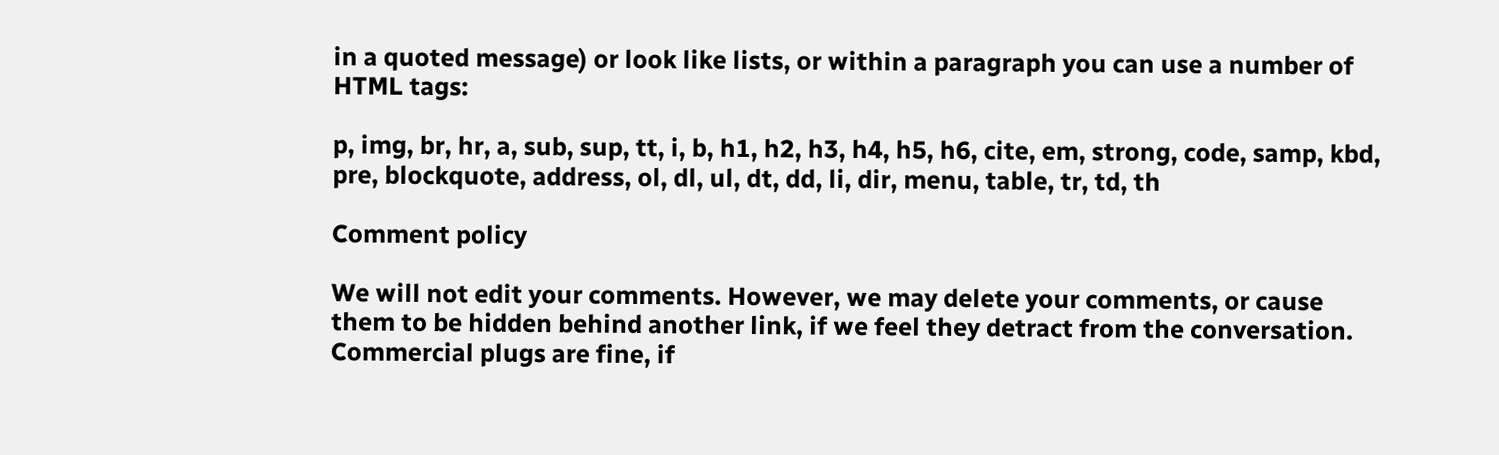in a quoted message) or look like lists, or within a paragraph you can use a number of HTML tags:

p, img, br, hr, a, sub, sup, tt, i, b, h1, h2, h3, h4, h5, h6, cite, em, strong, code, samp, kbd, pre, blockquote, address, ol, dl, ul, dt, dd, li, dir, menu, table, tr, td, th

Comment policy

We will not edit your comments. However, we may delete your comments, or cause them to be hidden behind another link, if we feel they detract from the conversation. Commercial plugs are fine, if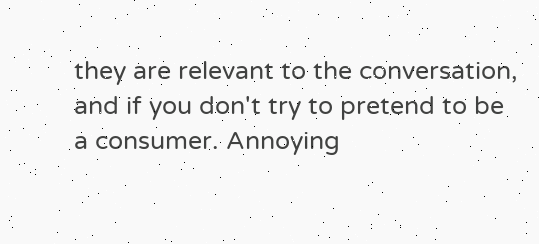they are relevant to the conversation, and if you don't try to pretend to be a consumer. Annoying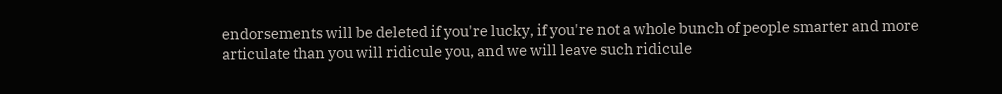endorsements will be deleted if you're lucky, if you're not a whole bunch of people smarter and more articulate than you will ridicule you, and we will leave such ridicule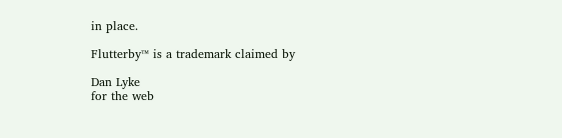in place.

Flutterby™ is a trademark claimed by

Dan Lyke
for the web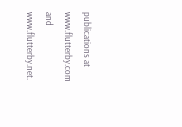publications at www.flutterby.com and www.flutterby.net.